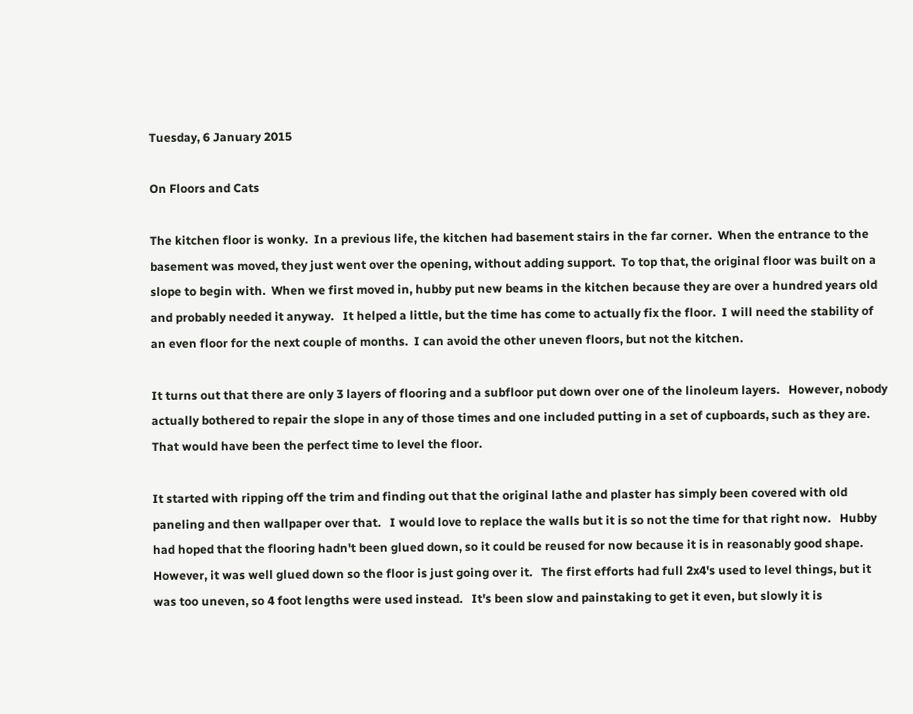Tuesday, 6 January 2015

On Floors and Cats

The kitchen floor is wonky.  In a previous life, the kitchen had basement stairs in the far corner.  When the entrance to the basement was moved, they just went over the opening, without adding support.  To top that, the original floor was built on a slope to begin with.  When we first moved in, hubby put new beams in the kitchen because they are over a hundred years old and probably needed it anyway.   It helped a little, but the time has come to actually fix the floor.  I will need the stability of an even floor for the next couple of months.  I can avoid the other uneven floors, but not the kitchen.

It turns out that there are only 3 layers of flooring and a subfloor put down over one of the linoleum layers.   However, nobody actually bothered to repair the slope in any of those times and one included putting in a set of cupboards, such as they are.   That would have been the perfect time to level the floor.

It started with ripping off the trim and finding out that the original lathe and plaster has simply been covered with old paneling and then wallpaper over that.   I would love to replace the walls but it is so not the time for that right now.   Hubby had hoped that the flooring hadn't been glued down, so it could be reused for now because it is in reasonably good shape.   However, it was well glued down so the floor is just going over it.   The first efforts had full 2x4's used to level things, but it was too uneven, so 4 foot lengths were used instead.   It's been slow and painstaking to get it even, but slowly it is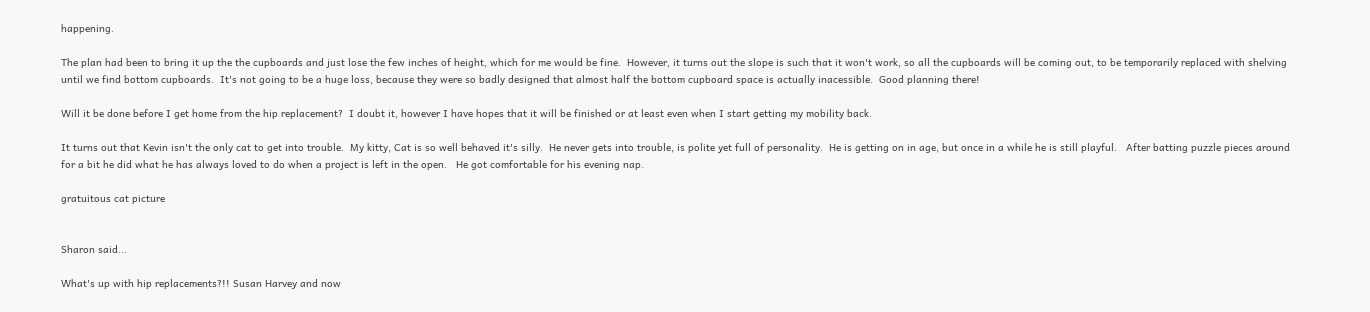happening.

The plan had been to bring it up the the cupboards and just lose the few inches of height, which for me would be fine.  However, it turns out the slope is such that it won't work, so all the cupboards will be coming out, to be temporarily replaced with shelving until we find bottom cupboards.  It's not going to be a huge loss, because they were so badly designed that almost half the bottom cupboard space is actually inacessible.  Good planning there!

Will it be done before I get home from the hip replacement?  I doubt it, however I have hopes that it will be finished or at least even when I start getting my mobility back.

It turns out that Kevin isn't the only cat to get into trouble.  My kitty, Cat is so well behaved it's silly.  He never gets into trouble, is polite yet full of personality.  He is getting on in age, but once in a while he is still playful.   After batting puzzle pieces around for a bit he did what he has always loved to do when a project is left in the open.   He got comfortable for his evening nap.

gratuitous cat picture


Sharon said...

What's up with hip replacements?!! Susan Harvey and now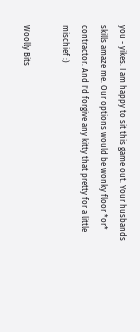you - yikes. I am happy to sit this game out. Your husbands skills amaze me. Our options would be wonky floor *or* contractor. And I'd forgive any kitty that pretty for a little mischief :)

Woolly Bits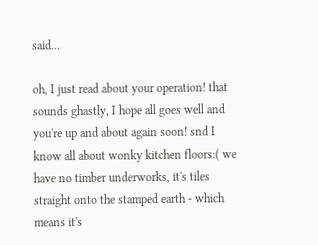said...

oh, I just read about your operation! that sounds ghastly, I hope all goes well and you're up and about again soon! snd I know all about wonky kitchen floors:( we have no timber underworks, it's tiles straight onto the stamped earth - which means it's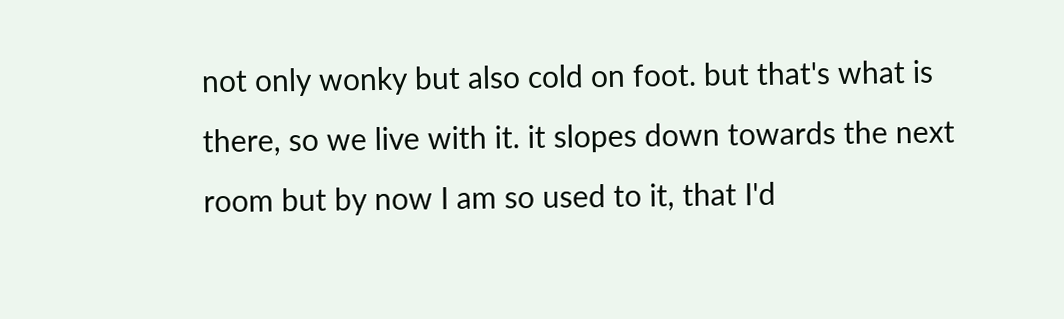not only wonky but also cold on foot. but that's what is there, so we live with it. it slopes down towards the next room but by now I am so used to it, that I'd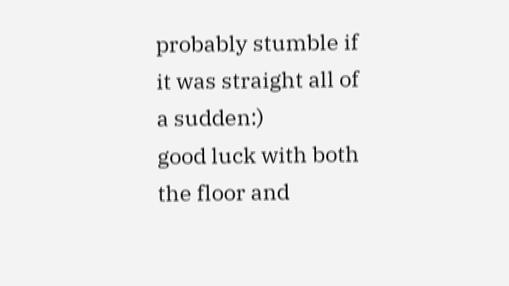probably stumble if it was straight all of a sudden:)
good luck with both the floor and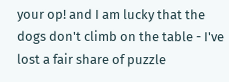your op! and I am lucky that the dogs don't climb on the table - I've lost a fair share of puzzle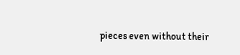pieces even without their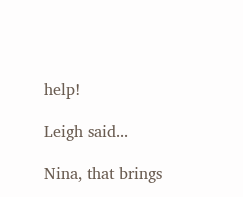help!

Leigh said...

Nina, that brings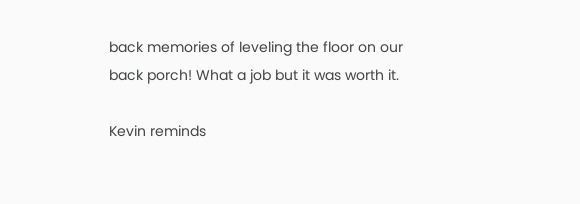back memories of leveling the floor on our back porch! What a job but it was worth it.

Kevin reminds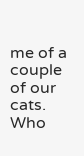me of a couple of our cats. Who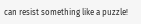can resist something like a puzzle!